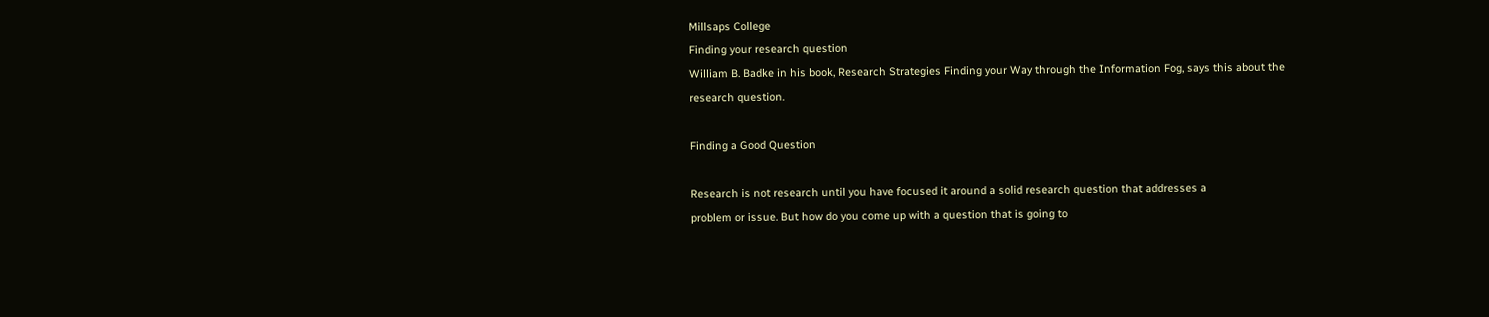Millsaps College
Finding your research question
William B. Badke in his book, Research Strategies Finding your Way through the Information Fog, says this about the research question.

Finding a Good Question

Research is not research until you have focused it around a solid research question that addresses a
problem or issue. But how do you come up with a question that is going to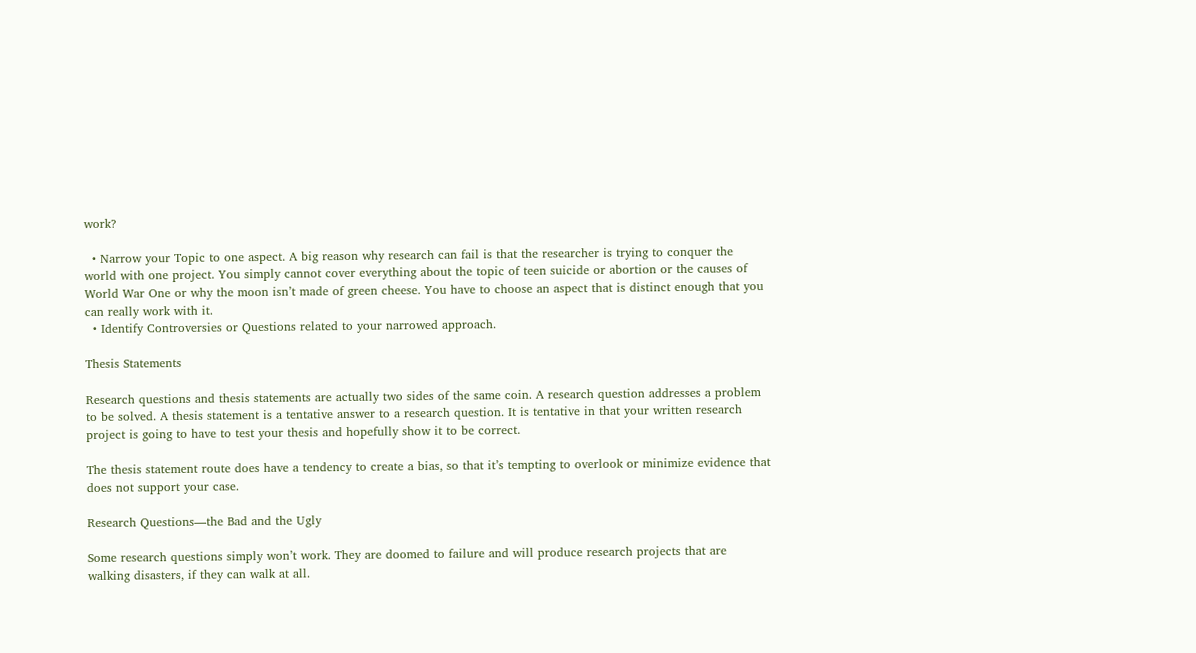work?

  • Narrow your Topic to one aspect. A big reason why research can fail is that the researcher is trying to conquer the world with one project. You simply cannot cover everything about the topic of teen suicide or abortion or the causes of World War One or why the moon isn’t made of green cheese. You have to choose an aspect that is distinct enough that you can really work with it.
  • Identify Controversies or Questions related to your narrowed approach.

Thesis Statements

Research questions and thesis statements are actually two sides of the same coin. A research question addresses a problem to be solved. A thesis statement is a tentative answer to a research question. It is tentative in that your written research project is going to have to test your thesis and hopefully show it to be correct.

The thesis statement route does have a tendency to create a bias, so that it’s tempting to overlook or minimize evidence that does not support your case.

Research Questions—the Bad and the Ugly

Some research questions simply won’t work. They are doomed to failure and will produce research projects that are walking disasters, if they can walk at all.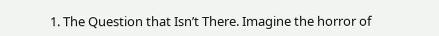1. The Question that Isn’t There. Imagine the horror of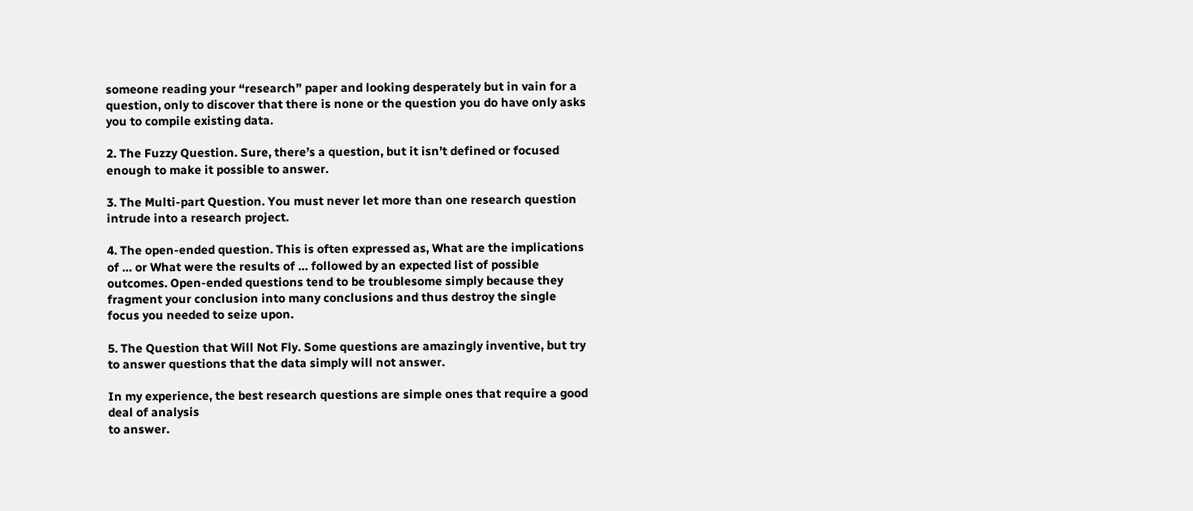someone reading your “research” paper and looking desperately but in vain for a question, only to discover that there is none or the question you do have only asks you to compile existing data.

2. The Fuzzy Question. Sure, there’s a question, but it isn’t defined or focused enough to make it possible to answer.

3. The Multi-part Question. You must never let more than one research question intrude into a research project.

4. The open-ended question. This is often expressed as, What are the implications of … or What were the results of … followed by an expected list of possible outcomes. Open-ended questions tend to be troublesome simply because they fragment your conclusion into many conclusions and thus destroy the single focus you needed to seize upon.

5. The Question that Will Not Fly. Some questions are amazingly inventive, but try to answer questions that the data simply will not answer.

In my experience, the best research questions are simple ones that require a good deal of analysis
to answer.